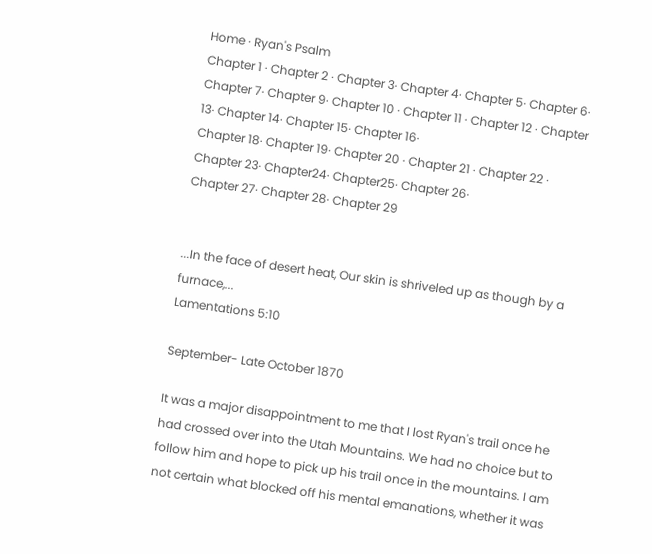Home · Ryan's Psalm
Chapter 1 · Chapter 2 · Chapter 3· Chapter 4· Chapter 5· Chapter 6·
Chapter 7· Chapter 9· Chapter 10 · Chapter 11 · Chapter 12 · Chapter 13· Chapter 14· Chapter 15· Chapter 16·
Chapter 18· Chapter 19· Chapter 20 · Chapter 21 · Chapter 22 · Chapter 23· Chapter24· Chapter25· Chapter 26·
Chapter 27· Chapter 28· Chapter 29


...In the face of desert heat, Our skin is shriveled up as though by a furnace,...
Lamentations 5:10

September- Late October 1870

It was a major disappointment to me that I lost Ryan's trail once he had crossed over into the Utah Mountains. We had no choice but to follow him and hope to pick up his trail once in the mountains. I am not certain what blocked off his mental emanations, whether it was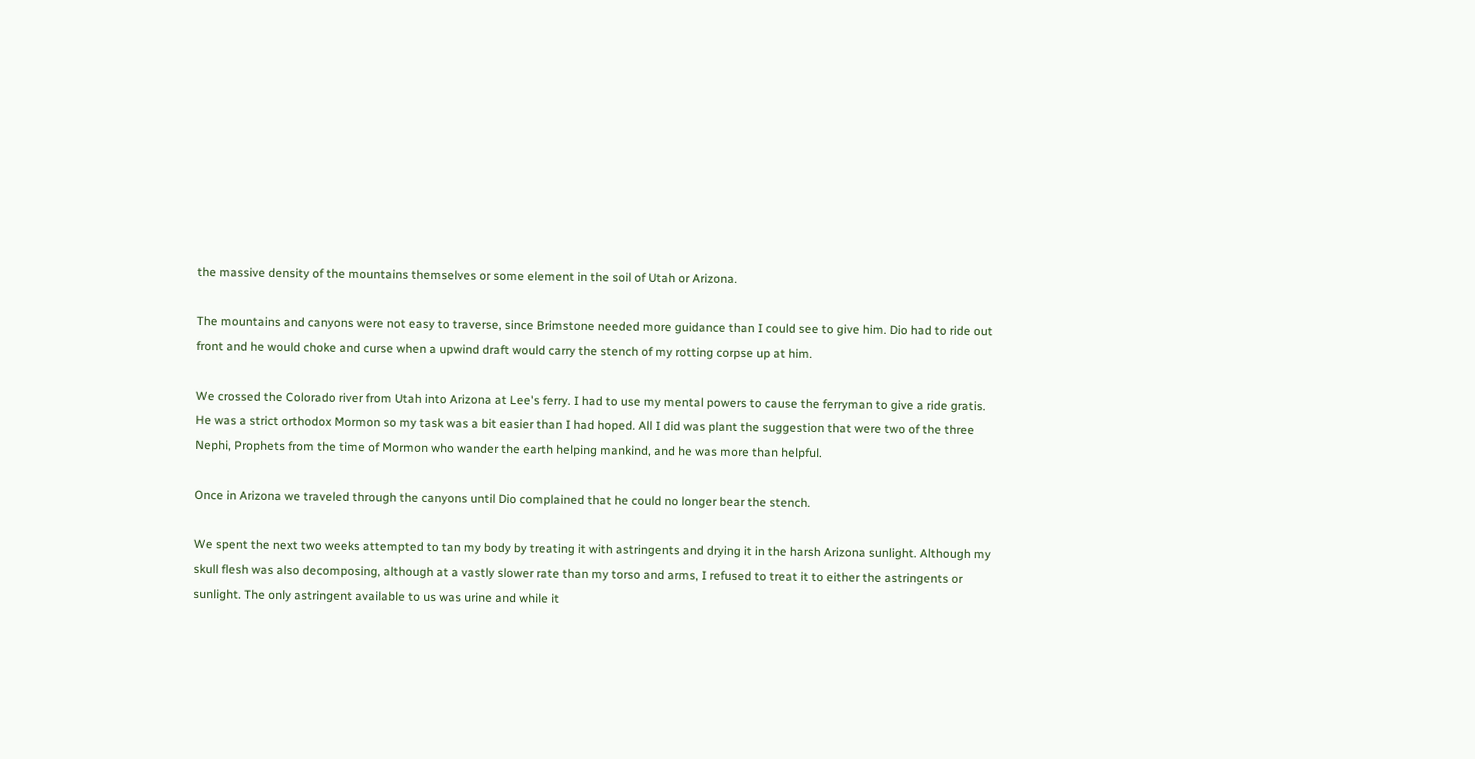the massive density of the mountains themselves or some element in the soil of Utah or Arizona.

The mountains and canyons were not easy to traverse, since Brimstone needed more guidance than I could see to give him. Dio had to ride out front and he would choke and curse when a upwind draft would carry the stench of my rotting corpse up at him.

We crossed the Colorado river from Utah into Arizona at Lee's ferry. I had to use my mental powers to cause the ferryman to give a ride gratis. He was a strict orthodox Mormon so my task was a bit easier than I had hoped. All I did was plant the suggestion that were two of the three Nephi, Prophets from the time of Mormon who wander the earth helping mankind, and he was more than helpful.

Once in Arizona we traveled through the canyons until Dio complained that he could no longer bear the stench.

We spent the next two weeks attempted to tan my body by treating it with astringents and drying it in the harsh Arizona sunlight. Although my skull flesh was also decomposing, although at a vastly slower rate than my torso and arms, I refused to treat it to either the astringents or sunlight. The only astringent available to us was urine and while it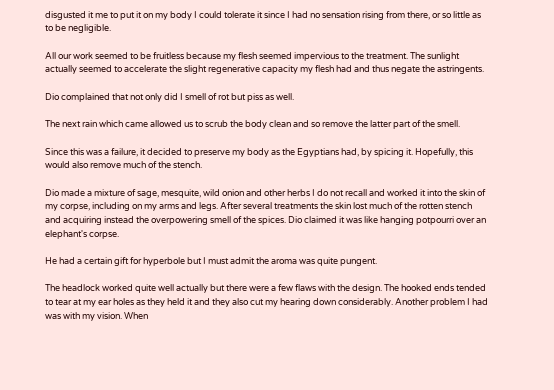disgusted it me to put it on my body I could tolerate it since I had no sensation rising from there, or so little as to be negligible.

All our work seemed to be fruitless because my flesh seemed impervious to the treatment. The sunlight actually seemed to accelerate the slight regenerative capacity my flesh had and thus negate the astringents.

Dio complained that not only did I smell of rot but piss as well.

The next rain which came allowed us to scrub the body clean and so remove the latter part of the smell.

Since this was a failure, it decided to preserve my body as the Egyptians had, by spicing it. Hopefully, this would also remove much of the stench.

Dio made a mixture of sage, mesquite, wild onion and other herbs I do not recall and worked it into the skin of my corpse, including on my arms and legs. After several treatments the skin lost much of the rotten stench and acquiring instead the overpowering smell of the spices. Dio claimed it was like hanging potpourri over an elephant's corpse.

He had a certain gift for hyperbole but I must admit the aroma was quite pungent.

The headlock worked quite well actually but there were a few flaws with the design. The hooked ends tended to tear at my ear holes as they held it and they also cut my hearing down considerably. Another problem I had was with my vision. When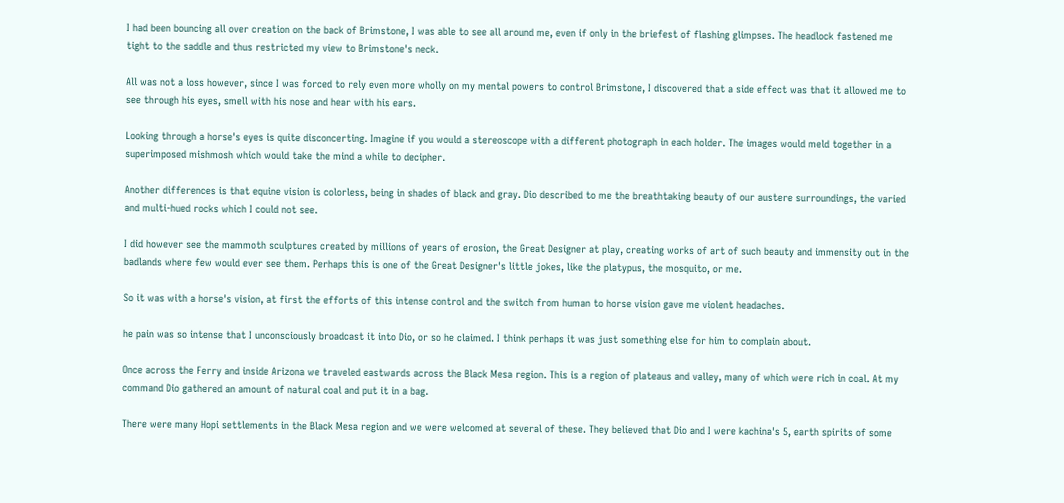I had been bouncing all over creation on the back of Brimstone, I was able to see all around me, even if only in the briefest of flashing glimpses. The headlock fastened me tight to the saddle and thus restricted my view to Brimstone's neck.

All was not a loss however, since I was forced to rely even more wholly on my mental powers to control Brimstone, I discovered that a side effect was that it allowed me to see through his eyes, smell with his nose and hear with his ears.

Looking through a horse's eyes is quite disconcerting. Imagine if you would a stereoscope with a different photograph in each holder. The images would meld together in a superimposed mishmosh which would take the mind a while to decipher.

Another differences is that equine vision is colorless, being in shades of black and gray. Dio described to me the breathtaking beauty of our austere surroundings, the varied and multi-hued rocks which I could not see.

I did however see the mammoth sculptures created by millions of years of erosion, the Great Designer at play, creating works of art of such beauty and immensity out in the badlands where few would ever see them. Perhaps this is one of the Great Designer's little jokes, like the platypus, the mosquito, or me.

So it was with a horse's vision, at first the efforts of this intense control and the switch from human to horse vision gave me violent headaches.

he pain was so intense that I unconsciously broadcast it into Dio, or so he claimed. I think perhaps it was just something else for him to complain about.

Once across the Ferry and inside Arizona we traveled eastwards across the Black Mesa region. This is a region of plateaus and valley, many of which were rich in coal. At my command Dio gathered an amount of natural coal and put it in a bag.

There were many Hopi settlements in the Black Mesa region and we were welcomed at several of these. They believed that Dio and I were kachina's 5, earth spirits of some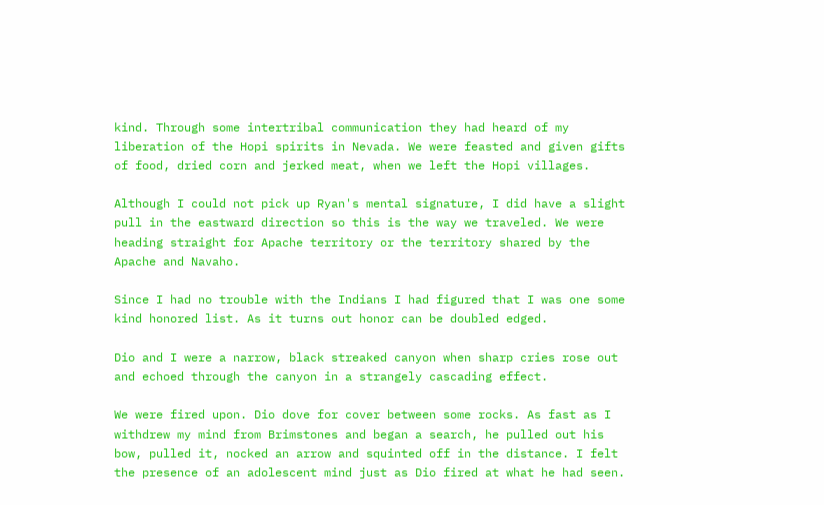kind. Through some intertribal communication they had heard of my liberation of the Hopi spirits in Nevada. We were feasted and given gifts of food, dried corn and jerked meat, when we left the Hopi villages.

Although I could not pick up Ryan's mental signature, I did have a slight pull in the eastward direction so this is the way we traveled. We were heading straight for Apache territory or the territory shared by the Apache and Navaho.

Since I had no trouble with the Indians I had figured that I was one some kind honored list. As it turns out honor can be doubled edged.

Dio and I were a narrow, black streaked canyon when sharp cries rose out and echoed through the canyon in a strangely cascading effect.

We were fired upon. Dio dove for cover between some rocks. As fast as I withdrew my mind from Brimstones and began a search, he pulled out his bow, pulled it, nocked an arrow and squinted off in the distance. I felt the presence of an adolescent mind just as Dio fired at what he had seen.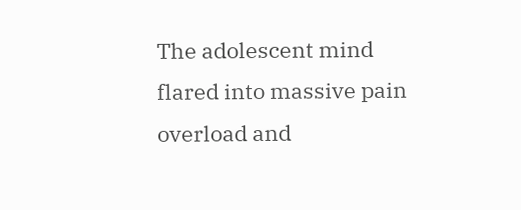The adolescent mind flared into massive pain overload and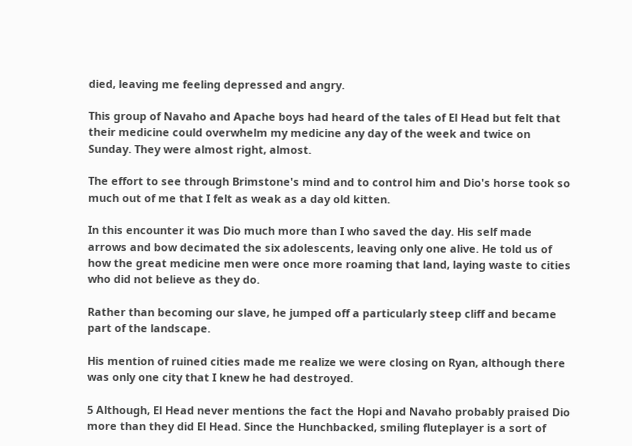died, leaving me feeling depressed and angry.

This group of Navaho and Apache boys had heard of the tales of El Head but felt that their medicine could overwhelm my medicine any day of the week and twice on Sunday. They were almost right, almost.

The effort to see through Brimstone's mind and to control him and Dio's horse took so much out of me that I felt as weak as a day old kitten.

In this encounter it was Dio much more than I who saved the day. His self made arrows and bow decimated the six adolescents, leaving only one alive. He told us of how the great medicine men were once more roaming that land, laying waste to cities who did not believe as they do.

Rather than becoming our slave, he jumped off a particularly steep cliff and became part of the landscape.

His mention of ruined cities made me realize we were closing on Ryan, although there was only one city that I knew he had destroyed.

5 Although, El Head never mentions the fact the Hopi and Navaho probably praised Dio more than they did El Head. Since the Hunchbacked, smiling fluteplayer is a sort of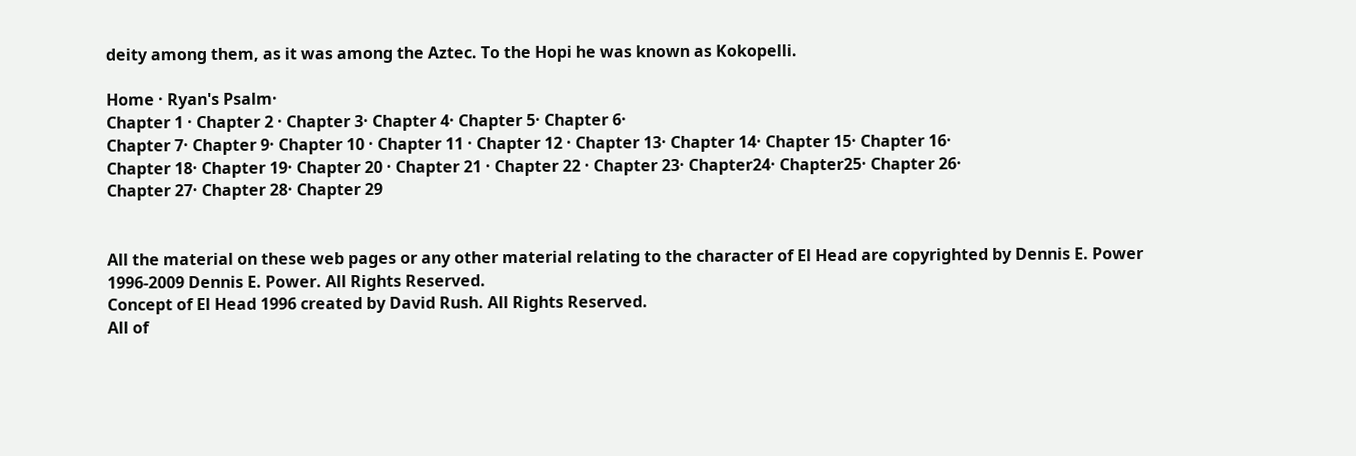deity among them, as it was among the Aztec. To the Hopi he was known as Kokopelli.

Home · Ryan's Psalm·
Chapter 1 · Chapter 2 · Chapter 3· Chapter 4· Chapter 5· Chapter 6·
Chapter 7· Chapter 9· Chapter 10 · Chapter 11 · Chapter 12 · Chapter 13· Chapter 14· Chapter 15· Chapter 16·
Chapter 18· Chapter 19· Chapter 20 · Chapter 21 · Chapter 22 · Chapter 23· Chapter24· Chapter25· Chapter 26·
Chapter 27· Chapter 28· Chapter 29


All the material on these web pages or any other material relating to the character of El Head are copyrighted by Dennis E. Power
1996-2009 Dennis E. Power. All Rights Reserved.
Concept of El Head 1996 created by David Rush. All Rights Reserved.
All of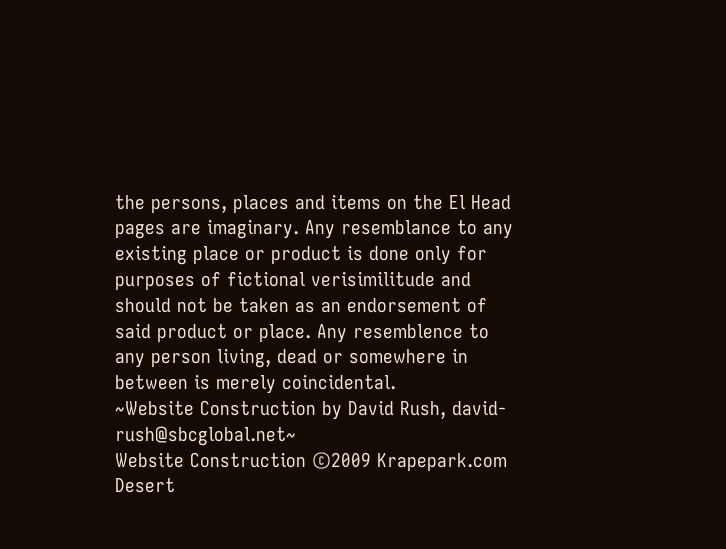the persons, places and items on the El Head pages are imaginary. Any resemblance to any existing place or product is done only for purposes of fictional verisimilitude and should not be taken as an endorsement of said product or place. Any resemblence to any person living, dead or somewhere in between is merely coincidental.
~Website Construction by David Rush, david-rush@sbcglobal.net~
Website Construction ©2009 Krapepark.com
Desert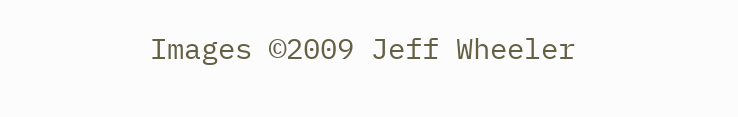Images ©2009 Jeff Wheeler